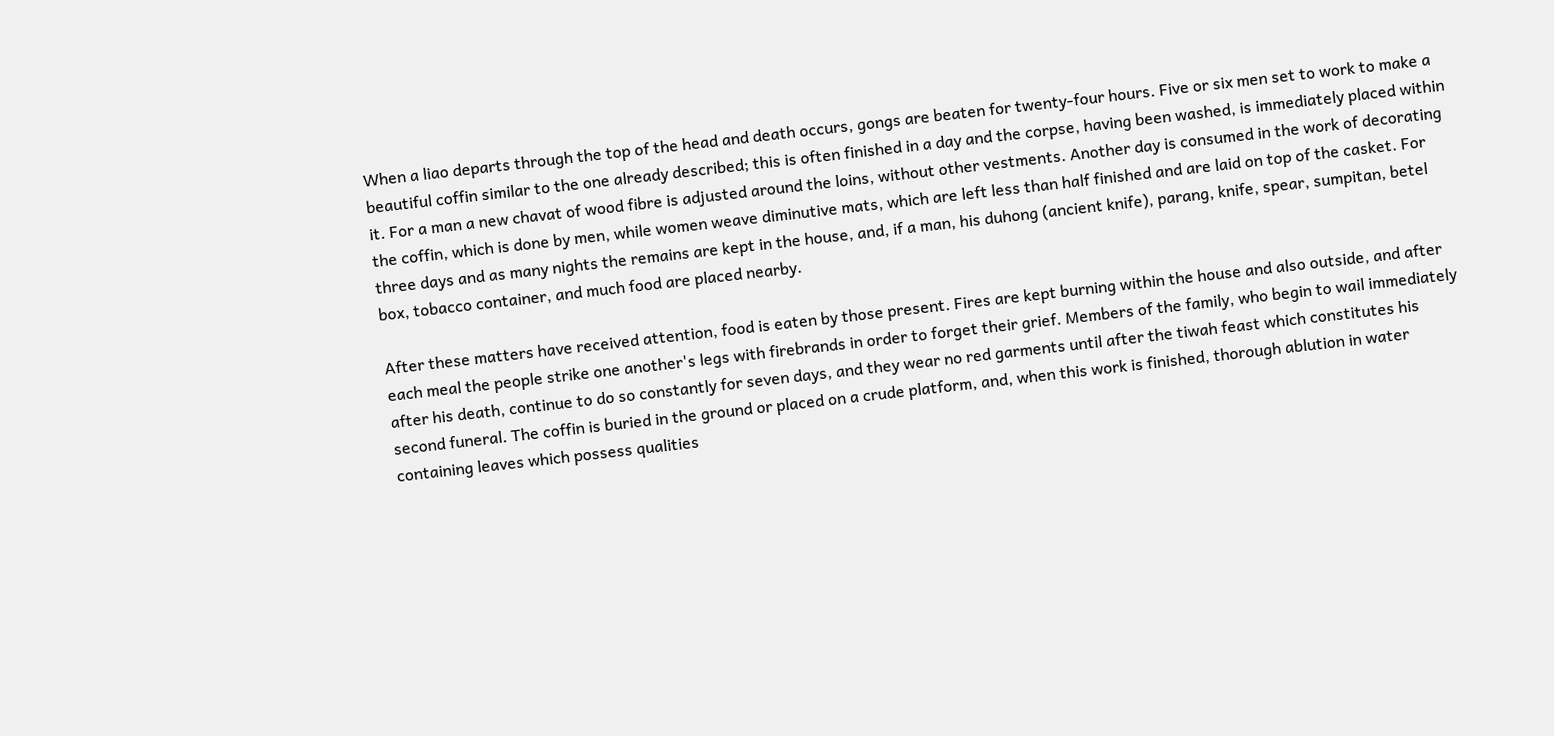When a liao departs through the top of the head and death occurs, gongs are beaten for twenty-four hours. Five or six men set to work to make a beautiful coffin similar to the one already described; this is often finished in a day and the corpse, having been washed, is immediately placed within it. For a man a new chavat of wood fibre is adjusted around the loins, without other vestments. Another day is consumed in the work of decorating the coffin, which is done by men, while women weave diminutive mats, which are left less than half finished and are laid on top of the casket. For three days and as many nights the remains are kept in the house, and, if a man, his duhong (ancient knife), parang, knife, spear, sumpitan, betel box, tobacco container, and much food are placed nearby.

After these matters have received attention, food is eaten by those present. Fires are kept burning within the house and also outside, and after each meal the people strike one another's legs with firebrands in order to forget their grief. Members of the family, who begin to wail immediately after his death, continue to do so constantly for seven days, and they wear no red garments until after the tiwah feast which constitutes his second funeral. The coffin is buried in the ground or placed on a crude platform, and, when this work is finished, thorough ablution in water containing leaves which possess qualities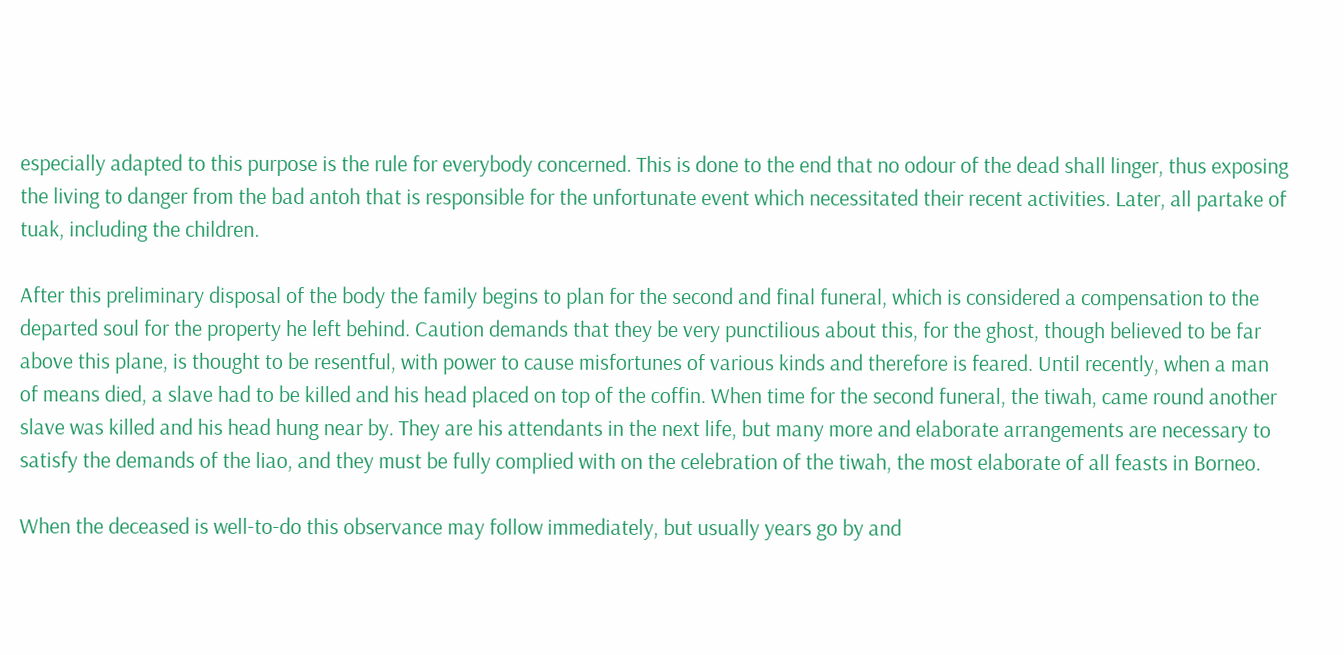especially adapted to this purpose is the rule for everybody concerned. This is done to the end that no odour of the dead shall linger, thus exposing the living to danger from the bad antoh that is responsible for the unfortunate event which necessitated their recent activities. Later, all partake of tuak, including the children.

After this preliminary disposal of the body the family begins to plan for the second and final funeral, which is considered a compensation to the departed soul for the property he left behind. Caution demands that they be very punctilious about this, for the ghost, though believed to be far above this plane, is thought to be resentful, with power to cause misfortunes of various kinds and therefore is feared. Until recently, when a man of means died, a slave had to be killed and his head placed on top of the coffin. When time for the second funeral, the tiwah, came round another slave was killed and his head hung near by. They are his attendants in the next life, but many more and elaborate arrangements are necessary to satisfy the demands of the liao, and they must be fully complied with on the celebration of the tiwah, the most elaborate of all feasts in Borneo.

When the deceased is well-to-do this observance may follow immediately, but usually years go by and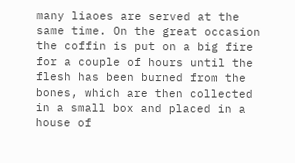many liaoes are served at the same time. On the great occasion the coffin is put on a big fire for a couple of hours until the flesh has been burned from the bones, which are then collected in a small box and placed in a house of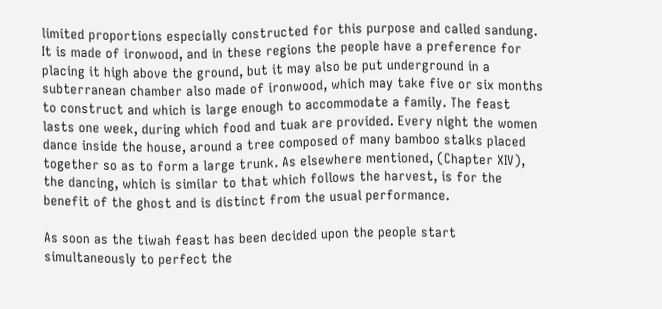limited proportions especially constructed for this purpose and called sandung. It is made of ironwood, and in these regions the people have a preference for placing it high above the ground, but it may also be put underground in a subterranean chamber also made of ironwood, which may take five or six months to construct and which is large enough to accommodate a family. The feast lasts one week, during which food and tuak are provided. Every night the women dance inside the house, around a tree composed of many bamboo stalks placed together so as to form a large trunk. As elsewhere mentioned, (Chapter XIV), the dancing, which is similar to that which follows the harvest, is for the benefit of the ghost and is distinct from the usual performance.

As soon as the tiwah feast has been decided upon the people start simultaneously to perfect the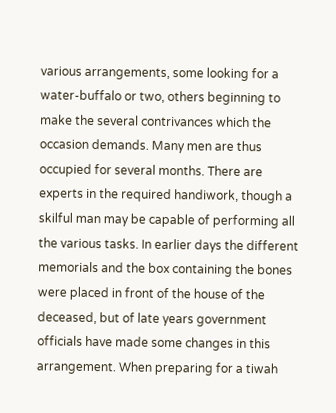various arrangements, some looking for a water-buffalo or two, others beginning to make the several contrivances which the occasion demands. Many men are thus occupied for several months. There are experts in the required handiwork, though a skilful man may be capable of performing all the various tasks. In earlier days the different memorials and the box containing the bones were placed in front of the house of the deceased, but of late years government officials have made some changes in this arrangement. When preparing for a tiwah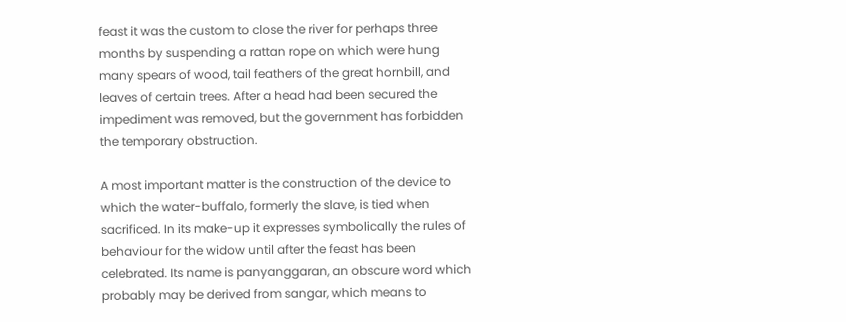feast it was the custom to close the river for perhaps three months by suspending a rattan rope on which were hung many spears of wood, tail feathers of the great hornbill, and leaves of certain trees. After a head had been secured the impediment was removed, but the government has forbidden the temporary obstruction.

A most important matter is the construction of the device to which the water-buffalo, formerly the slave, is tied when sacrificed. In its make-up it expresses symbolically the rules of behaviour for the widow until after the feast has been celebrated. Its name is panyanggaran, an obscure word which probably may be derived from sangar, which means to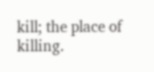kill; the place of killing.